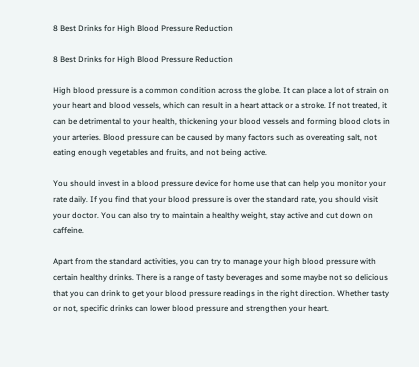8 Best Drinks for High Blood Pressure Reduction

8 Best Drinks for High Blood Pressure Reduction

High blood pressure is a common condition across the globe. It can place a lot of strain on your heart and blood vessels, which can result in a heart attack or a stroke. If not treated, it can be detrimental to your health, thickening your blood vessels and forming blood clots in your arteries. Blood pressure can be caused by many factors such as overeating salt, not eating enough vegetables and fruits, and not being active.

You should invest in a blood pressure device for home use that can help you monitor your rate daily. If you find that your blood pressure is over the standard rate, you should visit your doctor. You can also try to maintain a healthy weight, stay active and cut down on caffeine.

Apart from the standard activities, you can try to manage your high blood pressure with certain healthy drinks. There is a range of tasty beverages and some maybe not so delicious that you can drink to get your blood pressure readings in the right direction. Whether tasty or not, specific drinks can lower blood pressure and strengthen your heart.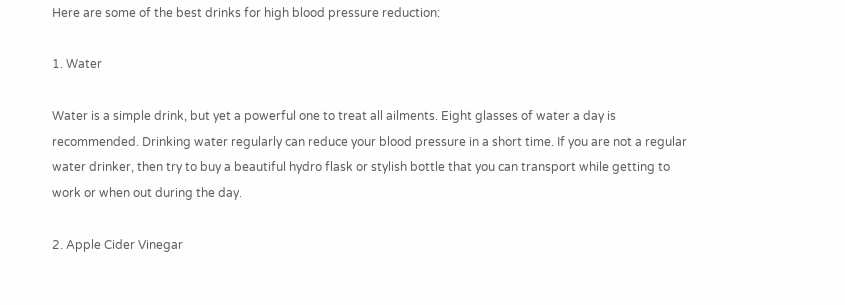Here are some of the best drinks for high blood pressure reduction:

1. Water

Water is a simple drink, but yet a powerful one to treat all ailments. Eight glasses of water a day is recommended. Drinking water regularly can reduce your blood pressure in a short time. If you are not a regular water drinker, then try to buy a beautiful hydro flask or stylish bottle that you can transport while getting to work or when out during the day.

2. Apple Cider Vinegar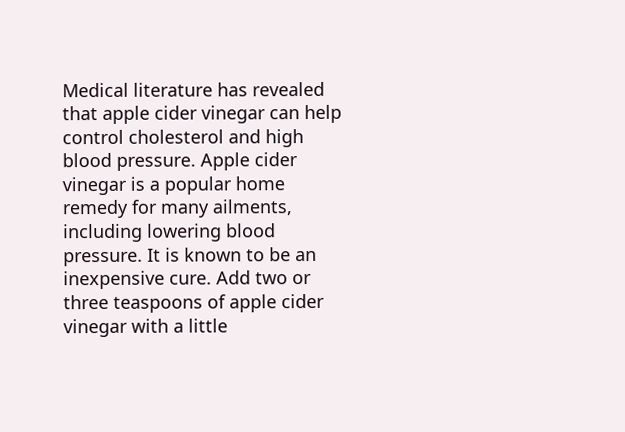Medical literature has revealed that apple cider vinegar can help control cholesterol and high blood pressure. Apple cider vinegar is a popular home remedy for many ailments, including lowering blood pressure. It is known to be an inexpensive cure. Add two or three teaspoons of apple cider vinegar with a little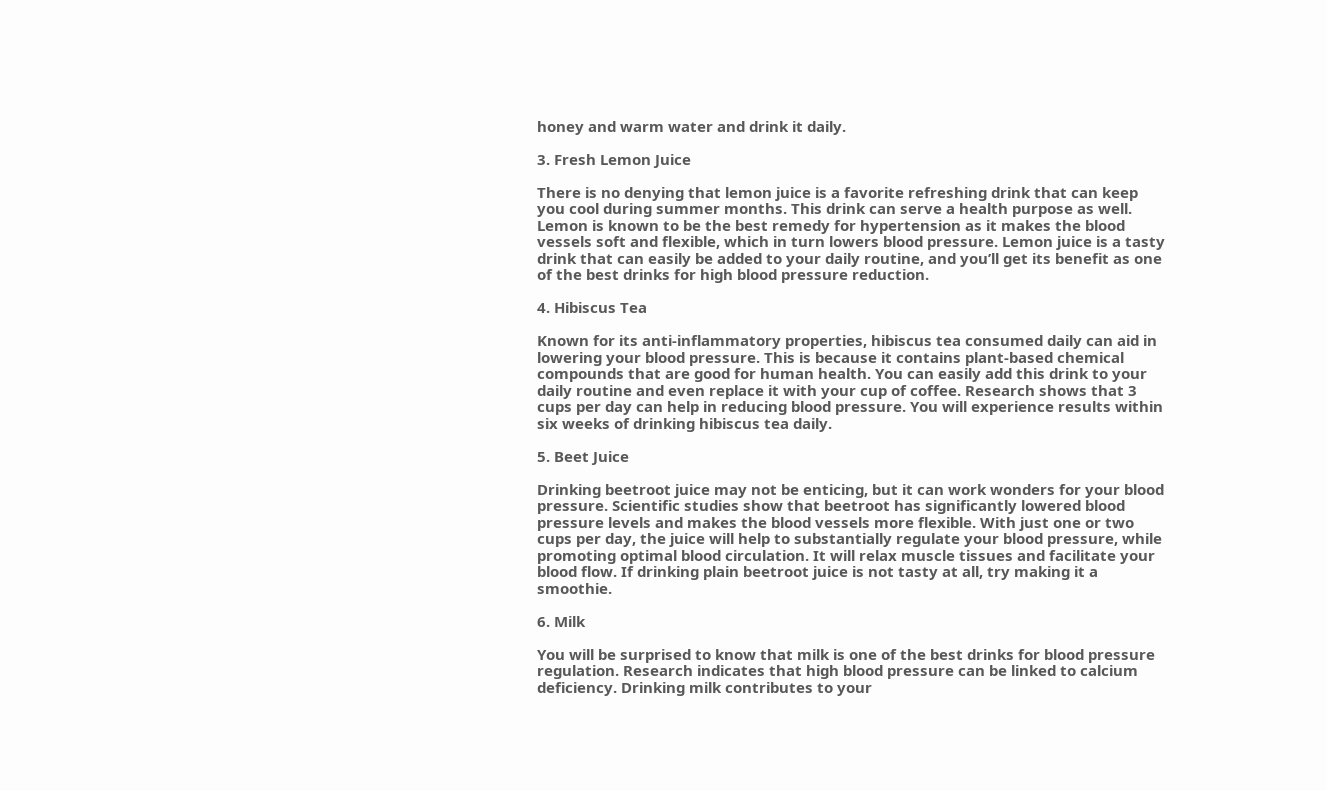honey and warm water and drink it daily.

3. Fresh Lemon Juice

There is no denying that lemon juice is a favorite refreshing drink that can keep you cool during summer months. This drink can serve a health purpose as well. Lemon is known to be the best remedy for hypertension as it makes the blood vessels soft and flexible, which in turn lowers blood pressure. Lemon juice is a tasty drink that can easily be added to your daily routine, and you’ll get its benefit as one of the best drinks for high blood pressure reduction.

4. Hibiscus Tea

Known for its anti-inflammatory properties, hibiscus tea consumed daily can aid in lowering your blood pressure. This is because it contains plant-based chemical compounds that are good for human health. You can easily add this drink to your daily routine and even replace it with your cup of coffee. Research shows that 3 cups per day can help in reducing blood pressure. You will experience results within six weeks of drinking hibiscus tea daily.

5. Beet Juice

Drinking beetroot juice may not be enticing, but it can work wonders for your blood pressure. Scientific studies show that beetroot has significantly lowered blood pressure levels and makes the blood vessels more flexible. With just one or two cups per day, the juice will help to substantially regulate your blood pressure, while promoting optimal blood circulation. It will relax muscle tissues and facilitate your blood flow. If drinking plain beetroot juice is not tasty at all, try making it a smoothie.

6. Milk

You will be surprised to know that milk is one of the best drinks for blood pressure regulation. Research indicates that high blood pressure can be linked to calcium deficiency. Drinking milk contributes to your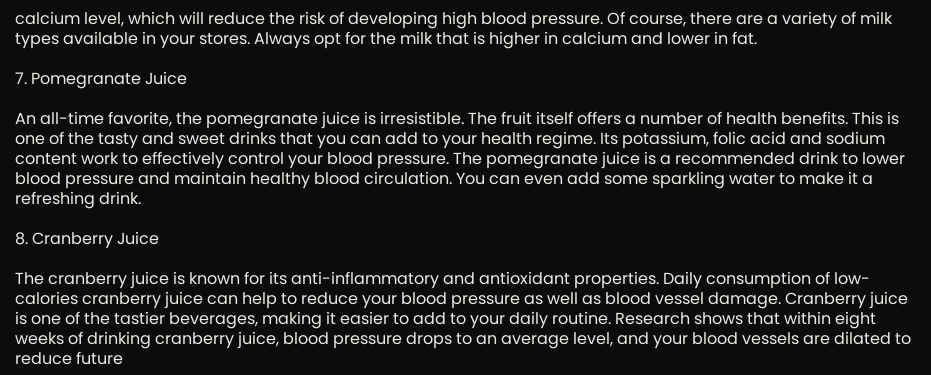calcium level, which will reduce the risk of developing high blood pressure. Of course, there are a variety of milk types available in your stores. Always opt for the milk that is higher in calcium and lower in fat.

7. Pomegranate Juice

An all-time favorite, the pomegranate juice is irresistible. The fruit itself offers a number of health benefits. This is one of the tasty and sweet drinks that you can add to your health regime. Its potassium, folic acid and sodium content work to effectively control your blood pressure. The pomegranate juice is a recommended drink to lower blood pressure and maintain healthy blood circulation. You can even add some sparkling water to make it a refreshing drink.

8. Cranberry Juice

The cranberry juice is known for its anti-inflammatory and antioxidant properties. Daily consumption of low-calories cranberry juice can help to reduce your blood pressure as well as blood vessel damage. Cranberry juice is one of the tastier beverages, making it easier to add to your daily routine. Research shows that within eight weeks of drinking cranberry juice, blood pressure drops to an average level, and your blood vessels are dilated to reduce future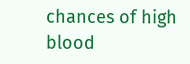chances of high blood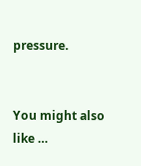pressure.


You might also like …